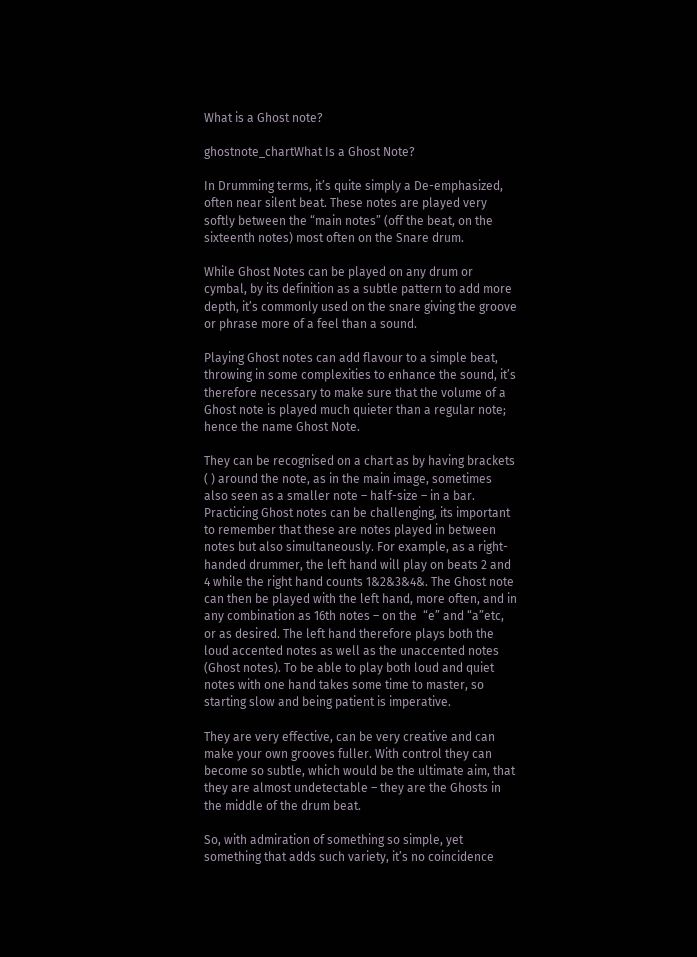What is a Ghost note?

ghostnote_chartWhat Is a Ghost Note?

In Drumming terms, it’s quite simply a De-emphasized, often near silent beat. These notes are played very softly between the “main notes” (off the beat, on the sixteenth notes) most often on the Snare drum.

While Ghost Notes can be played on any drum or cymbal, by its definition as a subtle pattern to add more depth, it’s commonly used on the snare giving the groove or phrase more of a feel than a sound.

Playing Ghost notes can add flavour to a simple beat, throwing in some complexities to enhance the sound, it’s therefore necessary to make sure that the volume of a Ghost note is played much quieter than a regular note; hence the name Ghost Note.

They can be recognised on a chart as by having brackets ( ) around the note, as in the main image, sometimes also seen as a smaller note – half-size – in a bar. Practicing Ghost notes can be challenging, its important to remember that these are notes played in between notes but also simultaneously. For example, as a right-handed drummer, the left hand will play on beats 2 and 4 while the right hand counts 1&2&3&4&. The Ghost note can then be played with the left hand, more often, and in any combination as 16th notes – on the  “e” and “a”etc, or as desired. The left hand therefore plays both the loud accented notes as well as the unaccented notes (Ghost notes). To be able to play both loud and quiet notes with one hand takes some time to master, so starting slow and being patient is imperative.

They are very effective, can be very creative and can make your own grooves fuller. With control they can become so subtle, which would be the ultimate aim, that they are almost undetectable – they are the Ghosts in the middle of the drum beat.

So, with admiration of something so simple, yet something that adds such variety, it’s no coincidence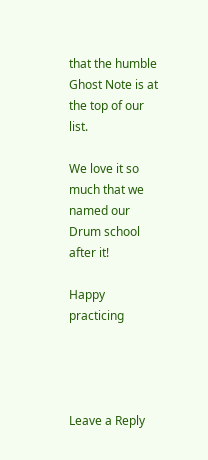that the humble Ghost Note is at the top of our list.

We love it so much that we named our Drum school after it!

Happy practicing




Leave a Reply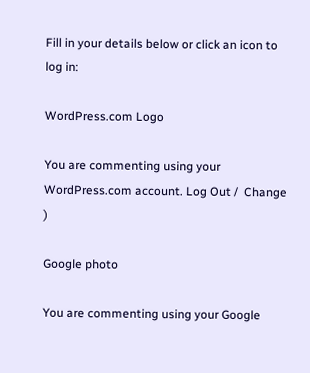Fill in your details below or click an icon to log in:

WordPress.com Logo

You are commenting using your WordPress.com account. Log Out /  Change )

Google photo

You are commenting using your Google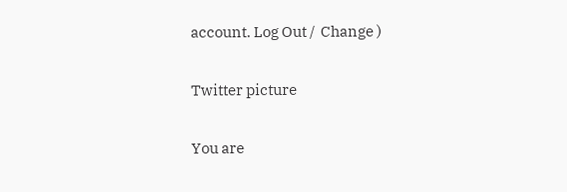account. Log Out /  Change )

Twitter picture

You are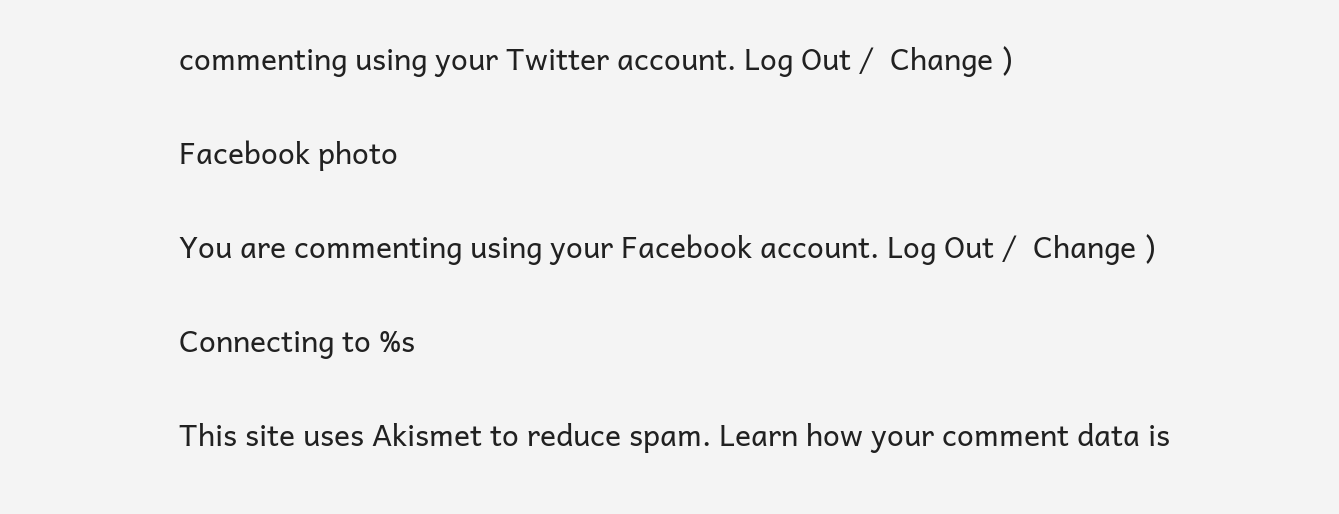commenting using your Twitter account. Log Out /  Change )

Facebook photo

You are commenting using your Facebook account. Log Out /  Change )

Connecting to %s

This site uses Akismet to reduce spam. Learn how your comment data is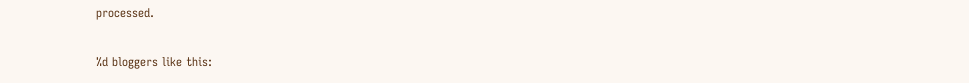processed.

%d bloggers like this: